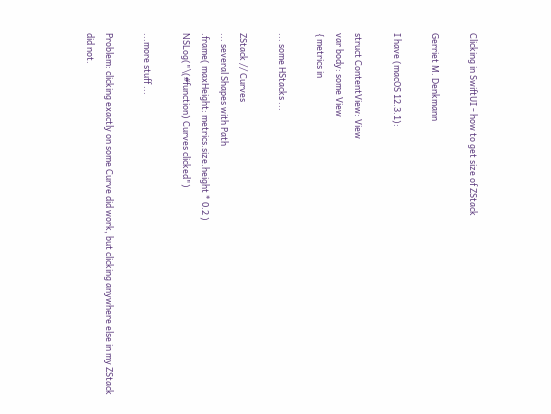Clicking in SwiftUI - how to get size of ZStack

Gerriet M. Denkmann

I have (macOS 12.3.1):

struct ContentView: View
var body: some View
{ metrics in

... some HStacks ...

ZStack // Curves
... several Shapes with Path
.frame( maxHeight: metrics.size.height * 0.2 )
NSLog("\(#function) Curves clicked")

...more stuff ...

Problem: clicking exactly on some Curve did work, but clicking anywhere else in my ZStack did not.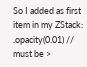So I added as first item in my ZStack:
.opacity(0.01) // must be >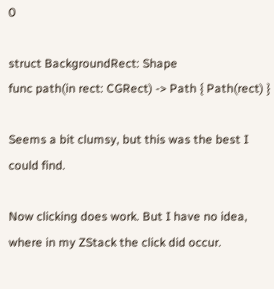0

struct BackgroundRect: Shape
func path(in rect: CGRect) -> Path { Path(rect) }

Seems a bit clumsy, but this was the best I could find.

Now clicking does work. But I have no idea, where in my ZStack the click did occur.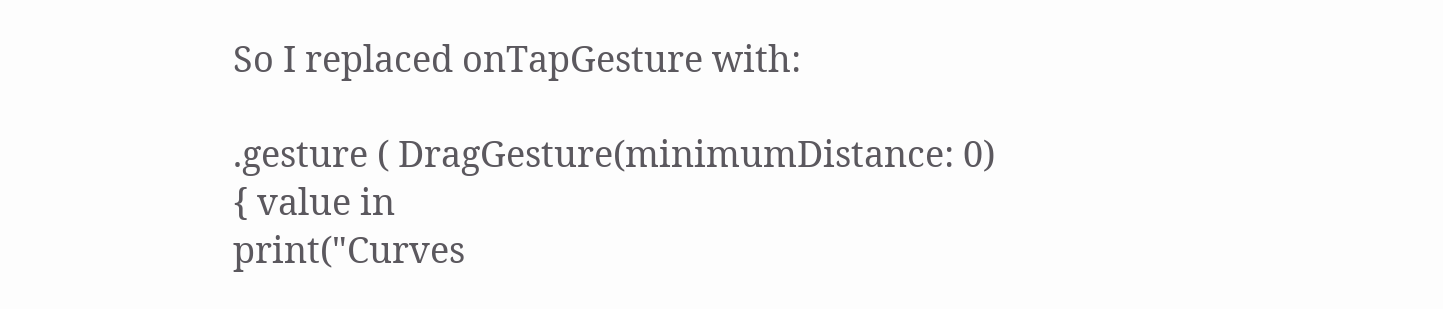So I replaced onTapGesture with:

.gesture ( DragGesture(minimumDistance: 0)
{ value in
print("Curves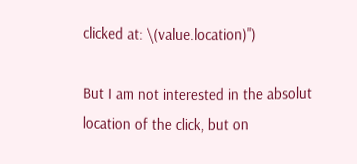clicked at: \(value.location)")

But I am not interested in the absolut location of the click, but on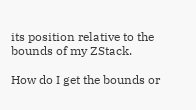its position relative to the bounds of my ZStack.

How do I get the bounds or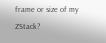frame or size of my ZStack?